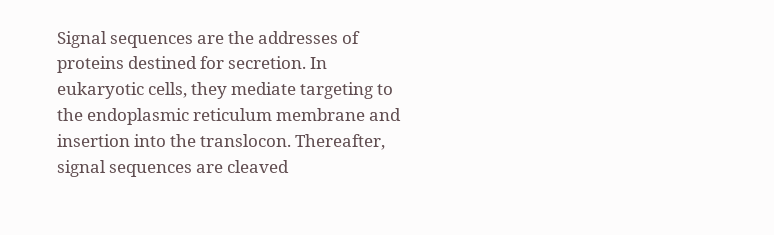Signal sequences are the addresses of proteins destined for secretion. In eukaryotic cells, they mediate targeting to the endoplasmic reticulum membrane and insertion into the translocon. Thereafter, signal sequences are cleaved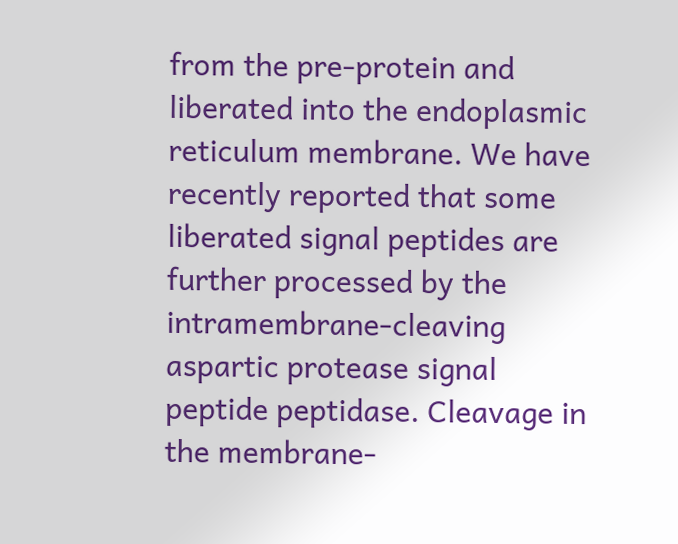from the pre-protein and liberated into the endoplasmic reticulum membrane. We have recently reported that some liberated signal peptides are further processed by the intramembrane-cleaving aspartic protease signal peptide peptidase. Cleavage in the membrane-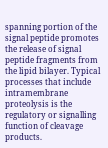spanning portion of the signal peptide promotes the release of signal peptide fragments from the lipid bilayer. Typical processes that include intramembrane proteolysis is the regulatory or signalling function of cleavage products.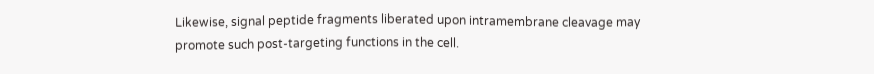Likewise, signal peptide fragments liberated upon intramembrane cleavage may promote such post-targeting functions in the cell.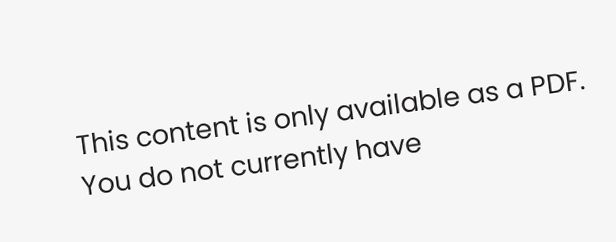This content is only available as a PDF.
You do not currently have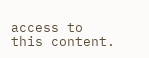access to this content.